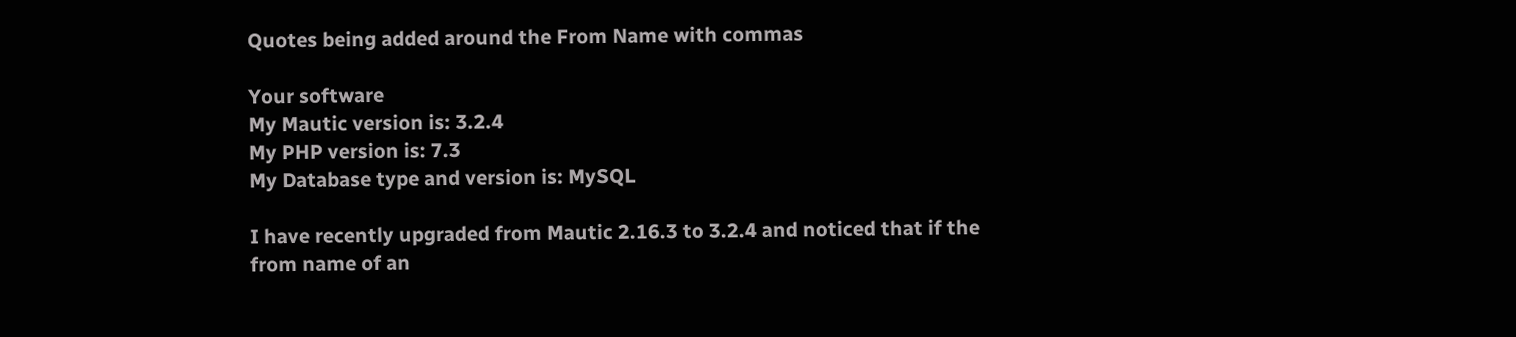Quotes being added around the From Name with commas

Your software
My Mautic version is: 3.2.4
My PHP version is: 7.3
My Database type and version is: MySQL

I have recently upgraded from Mautic 2.16.3 to 3.2.4 and noticed that if the from name of an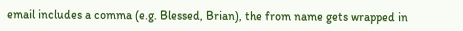email includes a comma (e.g. Blessed, Brian), the from name gets wrapped in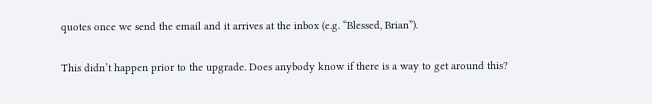quotes once we send the email and it arrives at the inbox (e.g. “Blessed, Brian”).

This didn’t happen prior to the upgrade. Does anybody know if there is a way to get around this?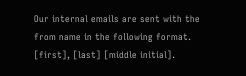Our internal emails are sent with the from name in the following format. [first], [last] [middle initial].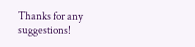Thanks for any suggestions!